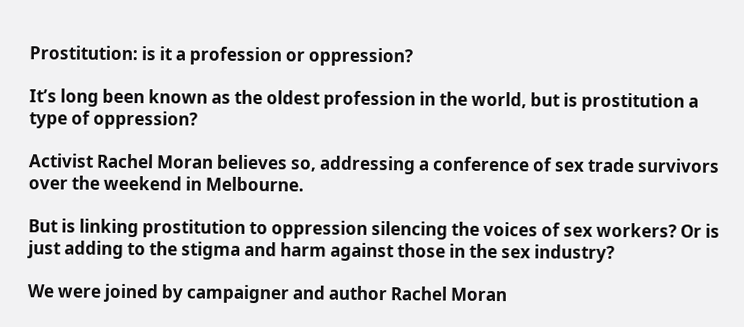Prostitution: is it a profession or oppression?

It’s long been known as the oldest profession in the world, but is prostitution a type of oppression?

Activist Rachel Moran believes so, addressing a conference of sex trade survivors over the weekend in Melbourne.

But is linking prostitution to oppression silencing the voices of sex workers? Or is just adding to the stigma and harm against those in the sex industry?

We were joined by campaigner and author Rachel Moran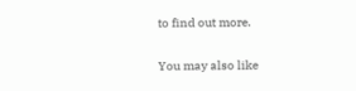to find out more.

You may also like